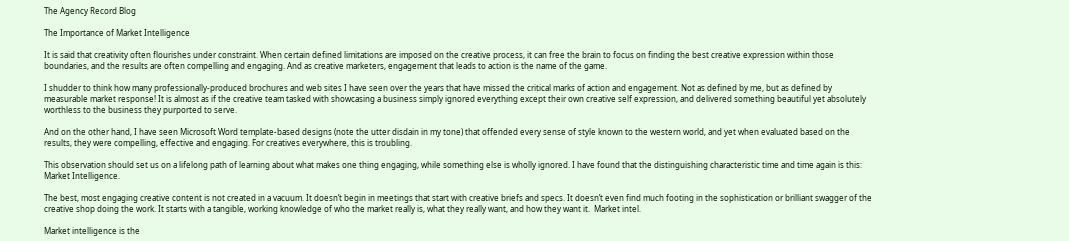The Agency Record Blog

The Importance of Market Intelligence

It is said that creativity often flourishes under constraint. When certain defined limitations are imposed on the creative process, it can free the brain to focus on finding the best creative expression within those boundaries, and the results are often compelling and engaging. And as creative marketers, engagement that leads to action is the name of the game.

I shudder to think how many professionally-produced brochures and web sites I have seen over the years that have missed the critical marks of action and engagement. Not as defined by me, but as defined by measurable market response! It is almost as if the creative team tasked with showcasing a business simply ignored everything except their own creative self expression, and delivered something beautiful yet absolutely worthless to the business they purported to serve.

And on the other hand, I have seen Microsoft Word template-based designs (note the utter disdain in my tone) that offended every sense of style known to the western world, and yet when evaluated based on the results, they were compelling, effective and engaging. For creatives everywhere, this is troubling.

This observation should set us on a lifelong path of learning about what makes one thing engaging, while something else is wholly ignored. I have found that the distinguishing characteristic time and time again is this: Market Intelligence.

The best, most engaging creative content is not created in a vacuum. It doesn’t begin in meetings that start with creative briefs and specs. It doesn’t even find much footing in the sophistication or brilliant swagger of the creative shop doing the work. It starts with a tangible, working knowledge of who the market really is, what they really want, and how they want it.  Market intel.

Market intelligence is the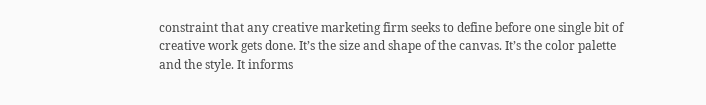constraint that any creative marketing firm seeks to define before one single bit of creative work gets done. It’s the size and shape of the canvas. It’s the color palette and the style. It informs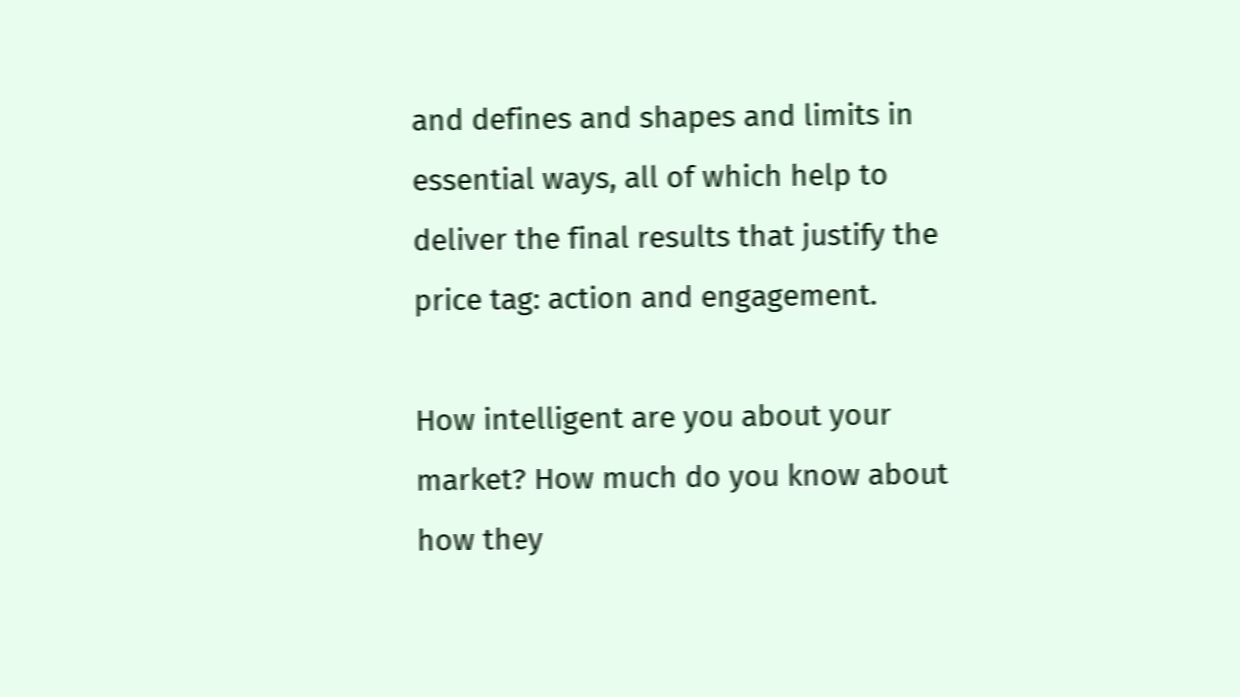and defines and shapes and limits in essential ways, all of which help to deliver the final results that justify the price tag: action and engagement.

How intelligent are you about your market? How much do you know about how they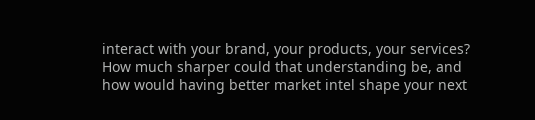interact with your brand, your products, your services? How much sharper could that understanding be, and how would having better market intel shape your next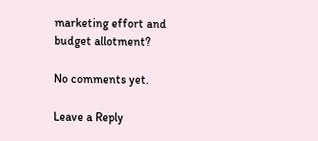marketing effort and budget allotment?

No comments yet.

Leave a Reply